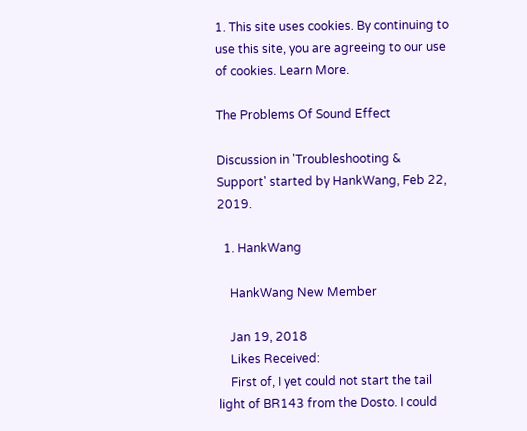1. This site uses cookies. By continuing to use this site, you are agreeing to our use of cookies. Learn More.

The Problems Of Sound Effect

Discussion in 'Troubleshooting & Support' started by HankWang, Feb 22, 2019.

  1. HankWang

    HankWang New Member

    Jan 19, 2018
    Likes Received:
    First of, I yet could not start the tail light of BR143 from the Dosto. I could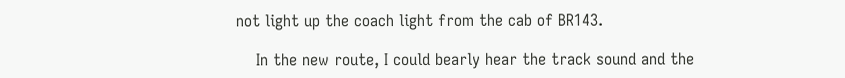not light up the coach light from the cab of BR143.

    In the new route, I could bearly hear the track sound and the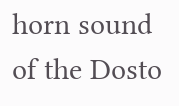horn sound of the Dosto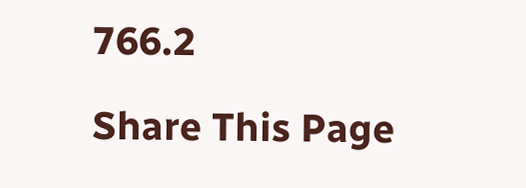766.2

Share This Page